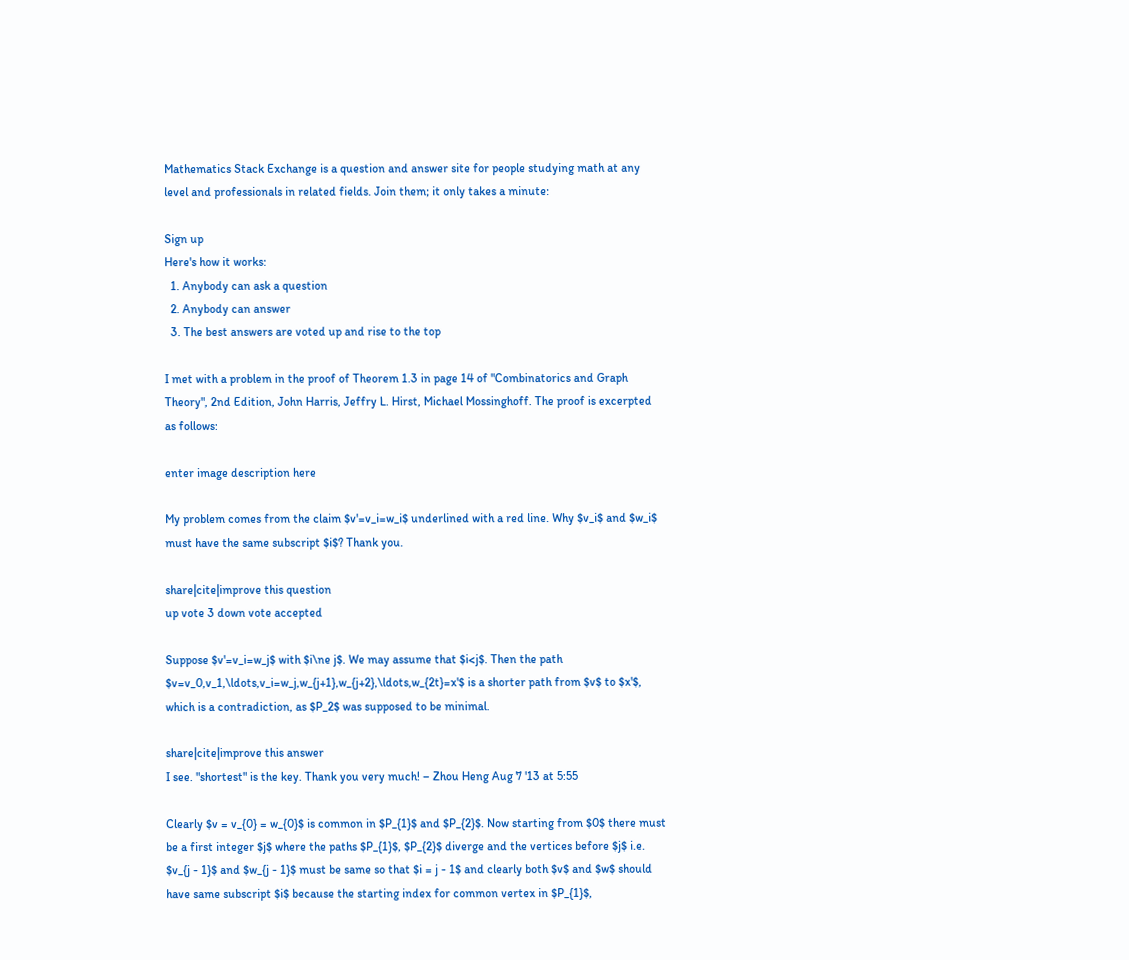Mathematics Stack Exchange is a question and answer site for people studying math at any level and professionals in related fields. Join them; it only takes a minute:

Sign up
Here's how it works:
  1. Anybody can ask a question
  2. Anybody can answer
  3. The best answers are voted up and rise to the top

I met with a problem in the proof of Theorem 1.3 in page 14 of "Combinatorics and Graph Theory", 2nd Edition, John Harris, Jeffry L. Hirst, Michael Mossinghoff. The proof is excerpted as follows:

enter image description here

My problem comes from the claim $v'=v_i=w_i$ underlined with a red line. Why $v_i$ and $w_i$ must have the same subscript $i$? Thank you.

share|cite|improve this question
up vote 3 down vote accepted

Suppose $v'=v_i=w_j$ with $i\ne j$. We may assume that $i<j$. Then the path $v=v_0,v_1,\ldots,v_i=w_j,w_{j+1},w_{j+2},\ldots,w_{2t}=x'$ is a shorter path from $v$ to $x'$, which is a contradiction, as $P_2$ was supposed to be minimal.

share|cite|improve this answer
I see. "shortest" is the key. Thank you very much! – Zhou Heng Aug 7 '13 at 5:55

Clearly $v = v_{0} = w_{0}$ is common in $P_{1}$ and $P_{2}$. Now starting from $0$ there must be a first integer $j$ where the paths $P_{1}$, $P_{2}$ diverge and the vertices before $j$ i.e. $v_{j - 1}$ and $w_{j - 1}$ must be same so that $i = j - 1$ and clearly both $v$ and $w$ should have same subscript $i$ because the starting index for common vertex in $P_{1}$,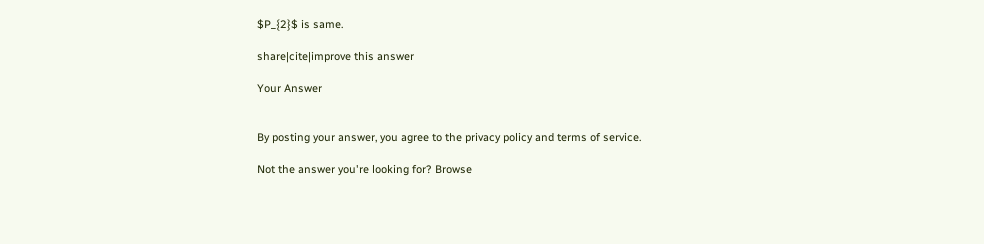$P_{2}$ is same.

share|cite|improve this answer

Your Answer


By posting your answer, you agree to the privacy policy and terms of service.

Not the answer you're looking for? Browse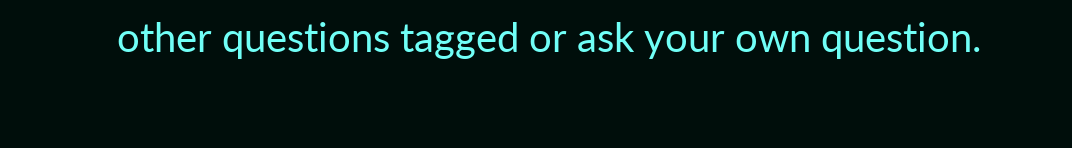other questions tagged or ask your own question.